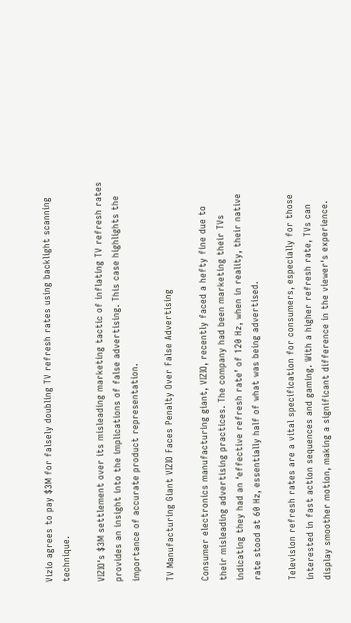Vizio agrees to pay $3M for falsely doubling TV refresh rates using backlight scanning technique.

VIZIO's $3M settlement over its misleading marketing tactic of inflating TV refresh rates provides an insight into the implications of false advertising. This case highlights the importance of accurate product representation.

TV Manufacturing Giant VIZIO Faces Penalty Over False Advertising

Consumer electronics manufacturing giant, VIZIO, recently faced a hefty fine due to their misleading advertising practices. The company had been marketing their TVs indicating they had an ‘effective refresh rate’ of 120 Hz, when in reality, their native rate stood at 60 Hz, essentially half of what was being advertised.

Television refresh rates are a vital specification for consumers, especially for those interested in fast action sequences and gaming. With a higher refresh rate, TVs can display smoother motion, making a significant difference in the viewer's experience.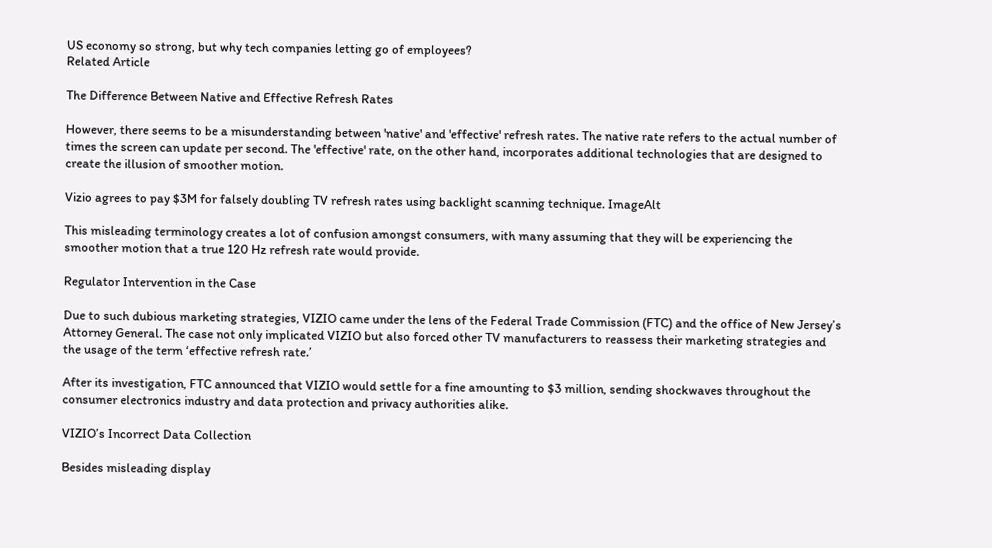US economy so strong, but why tech companies letting go of employees?
Related Article

The Difference Between Native and Effective Refresh Rates

However, there seems to be a misunderstanding between 'native' and 'effective' refresh rates. The native rate refers to the actual number of times the screen can update per second. The 'effective' rate, on the other hand, incorporates additional technologies that are designed to create the illusion of smoother motion.

Vizio agrees to pay $3M for falsely doubling TV refresh rates using backlight scanning technique. ImageAlt

This misleading terminology creates a lot of confusion amongst consumers, with many assuming that they will be experiencing the smoother motion that a true 120 Hz refresh rate would provide.

Regulator Intervention in the Case

Due to such dubious marketing strategies, VIZIO came under the lens of the Federal Trade Commission (FTC) and the office of New Jersey’s Attorney General. The case not only implicated VIZIO but also forced other TV manufacturers to reassess their marketing strategies and the usage of the term ‘effective refresh rate.’

After its investigation, FTC announced that VIZIO would settle for a fine amounting to $3 million, sending shockwaves throughout the consumer electronics industry and data protection and privacy authorities alike.

VIZIO’s Incorrect Data Collection

Besides misleading display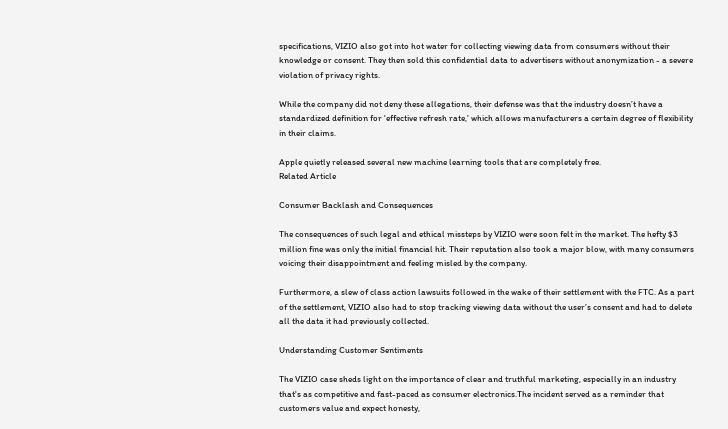specifications, VIZIO also got into hot water for collecting viewing data from consumers without their knowledge or consent. They then sold this confidential data to advertisers without anonymization - a severe violation of privacy rights.

While the company did not deny these allegations, their defense was that the industry doesn’t have a standardized definition for 'effective refresh rate,' which allows manufacturers a certain degree of flexibility in their claims.

Apple quietly released several new machine learning tools that are completely free.
Related Article

Consumer Backlash and Consequences

The consequences of such legal and ethical missteps by VIZIO were soon felt in the market. The hefty $3 million fine was only the initial financial hit. Their reputation also took a major blow, with many consumers voicing their disappointment and feeling misled by the company.

Furthermore, a slew of class action lawsuits followed in the wake of their settlement with the FTC. As a part of the settlement, VIZIO also had to stop tracking viewing data without the user’s consent and had to delete all the data it had previously collected.

Understanding Customer Sentiments

The VIZIO case sheds light on the importance of clear and truthful marketing, especially in an industry that's as competitive and fast-paced as consumer electronics.The incident served as a reminder that customers value and expect honesty,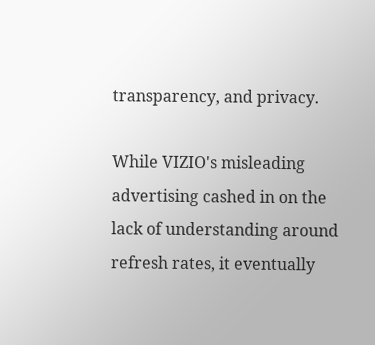transparency, and privacy.

While VIZIO's misleading advertising cashed in on the lack of understanding around refresh rates, it eventually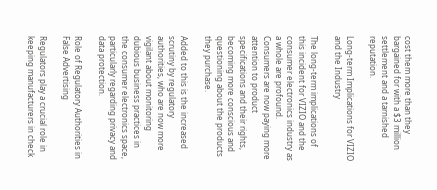cost them more than they bargained for with a $3 million settlement and a tarnished reputation.

Long-term Implications for VIZIO and the Industry

The long-term implications of this incident for VIZIO and the consumer electronics industry as a whole are profound. Consumers are now paying more attention to product specifications and their rights, becoming more conscious and questioning about the products they purchase.

Added to this is the increased scrutiny by regulatory authorities, who are now more vigilant about monitoring dubious business practices in the consumer electronics space, particularly regarding privacy and data protection.

Role of Regulatory Authorities in False Advertising

Regulators play a crucial role in keeping manufacturers in check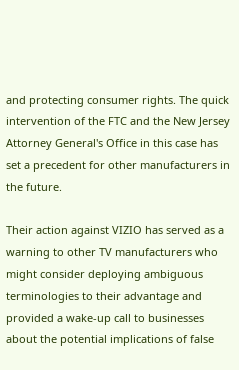and protecting consumer rights. The quick intervention of the FTC and the New Jersey Attorney General's Office in this case has set a precedent for other manufacturers in the future.

Their action against VIZIO has served as a warning to other TV manufacturers who might consider deploying ambiguous terminologies to their advantage and provided a wake-up call to businesses about the potential implications of false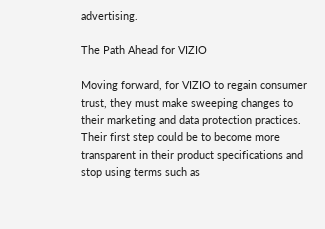advertising.

The Path Ahead for VIZIO

Moving forward, for VIZIO to regain consumer trust, they must make sweeping changes to their marketing and data protection practices. Their first step could be to become more transparent in their product specifications and stop using terms such as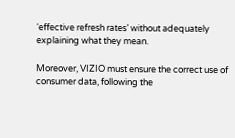‘effective refresh rates’ without adequately explaining what they mean.

Moreover, VIZIO must ensure the correct use of consumer data, following the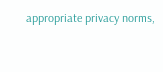appropriate privacy norms,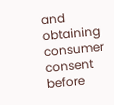and obtaining consumer consent before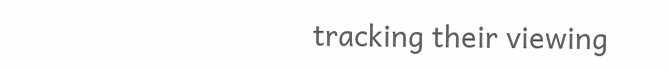tracking their viewing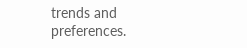trends and preferences.